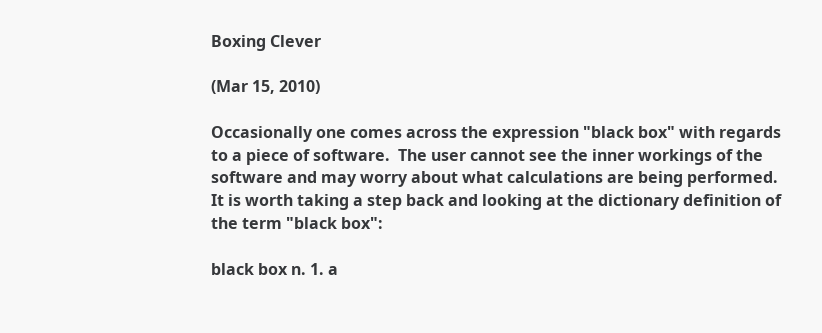Boxing Clever

(Mar 15, 2010)

Occasionally one comes across the expression "black box" with regards to a piece of software.  The user cannot see the inner workings of the software and may worry about what calculations are being performed.  It is worth taking a step back and looking at the dictionary definition of the term "black box":

black box n. 1. a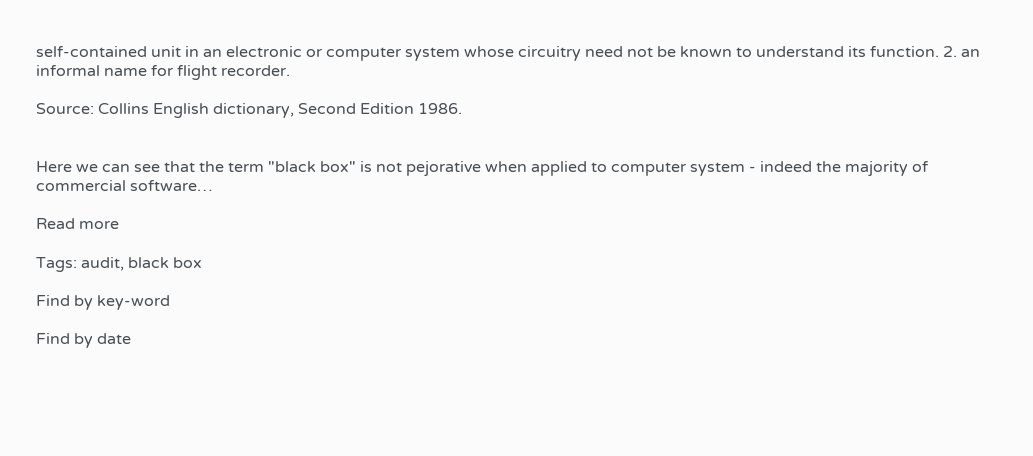self-contained unit in an electronic or computer system whose circuitry need not be known to understand its function. 2. an informal name for flight recorder.

Source: Collins English dictionary, Second Edition 1986.


Here we can see that the term "black box" is not pejorative when applied to computer system - indeed the majority of commercial software…

Read more

Tags: audit, black box

Find by key-word

Find by date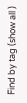Find by tag (show all )